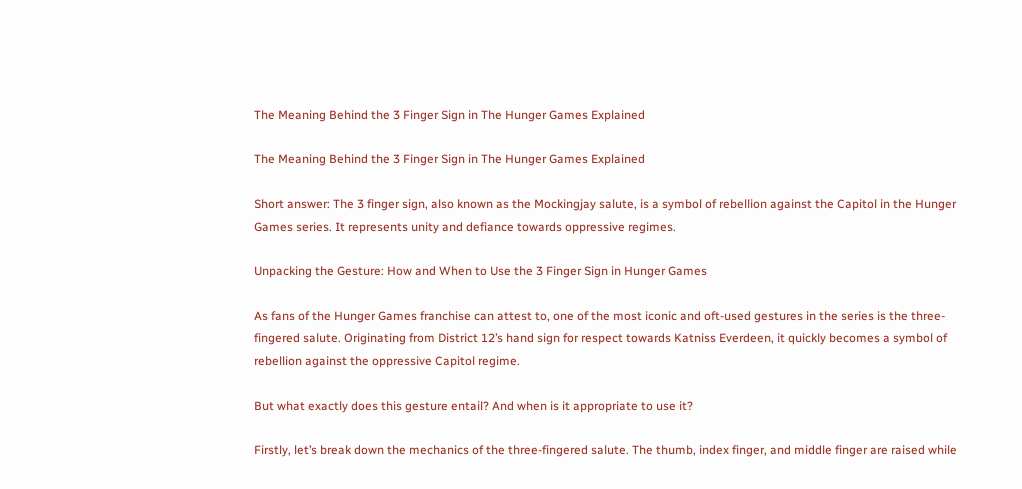The Meaning Behind the 3 Finger Sign in The Hunger Games Explained

The Meaning Behind the 3 Finger Sign in The Hunger Games Explained

Short answer: The 3 finger sign, also known as the Mockingjay salute, is a symbol of rebellion against the Capitol in the Hunger Games series. It represents unity and defiance towards oppressive regimes.

Unpacking the Gesture: How and When to Use the 3 Finger Sign in Hunger Games

As fans of the Hunger Games franchise can attest to, one of the most iconic and oft-used gestures in the series is the three-fingered salute. Originating from District 12’s hand sign for respect towards Katniss Everdeen, it quickly becomes a symbol of rebellion against the oppressive Capitol regime.

But what exactly does this gesture entail? And when is it appropriate to use it?

Firstly, let’s break down the mechanics of the three-fingered salute. The thumb, index finger, and middle finger are raised while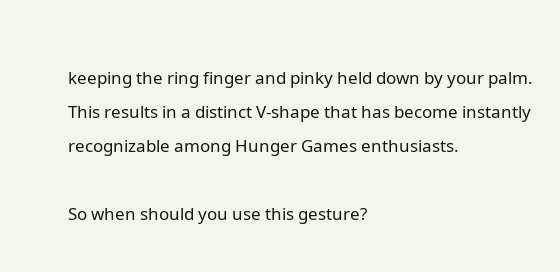keeping the ring finger and pinky held down by your palm. This results in a distinct V-shape that has become instantly recognizable among Hunger Games enthusiasts.

So when should you use this gesture?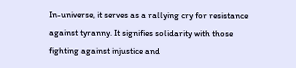In-universe, it serves as a rallying cry for resistance against tyranny. It signifies solidarity with those fighting against injustice and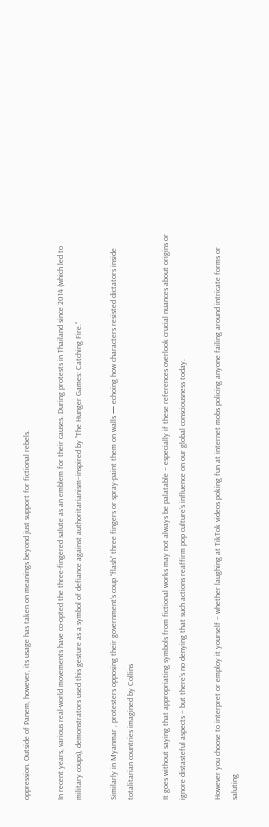oppression. Outside of Panem, however, its usage has taken on meanings beyond just support for fictional rebels.

In recent years, various real-world movements have co-opted the three-fingered salute as an emblem for their causes. During protests in Thailand since 2014 (which led to military coups), demonstrators used this gesture as a symbol of defiance against authoritarianism–inspired by ’’The Hunger Games: Catching Fire.’’

Similarly in Myanmar , protesters opposing their government’s coup “flash” three fingers or spray-paint them on walls — echoing how characters resisted dictators inside totalitarian countries imagined by Collins

It goes without saying that appropriating symbols from fictional works may not always be palatable – especially if these references overlook crucial nuances about origins or ignore distasteful aspects – but there’s no denying that such actions reaffirm pop culture’s influence on our global consciousness today.

However you choose to interpret or employ it yourself – whether laughing at TikTok videos poking fun at internet mobs policing anyone failing around intricate forms or saluting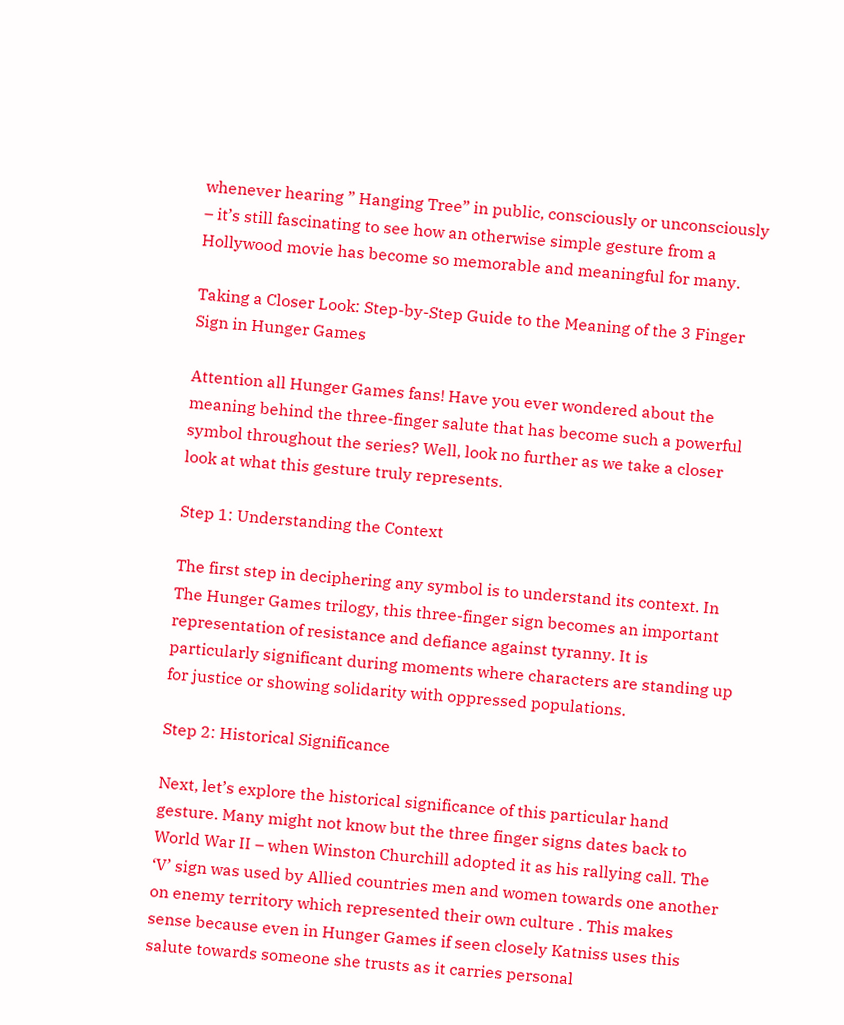whenever hearing ” Hanging Tree” in public, consciously or unconsciously – it’s still fascinating to see how an otherwise simple gesture from a Hollywood movie has become so memorable and meaningful for many.

Taking a Closer Look: Step-by-Step Guide to the Meaning of the 3 Finger Sign in Hunger Games

Attention all Hunger Games fans! Have you ever wondered about the meaning behind the three-finger salute that has become such a powerful symbol throughout the series? Well, look no further as we take a closer look at what this gesture truly represents.

Step 1: Understanding the Context

The first step in deciphering any symbol is to understand its context. In The Hunger Games trilogy, this three-finger sign becomes an important representation of resistance and defiance against tyranny. It is particularly significant during moments where characters are standing up for justice or showing solidarity with oppressed populations.

Step 2: Historical Significance

Next, let’s explore the historical significance of this particular hand gesture. Many might not know but the three finger signs dates back to World War II – when Winston Churchill adopted it as his rallying call. The ‘V’ sign was used by Allied countries men and women towards one another on enemy territory which represented their own culture . This makes sense because even in Hunger Games if seen closely Katniss uses this salute towards someone she trusts as it carries personal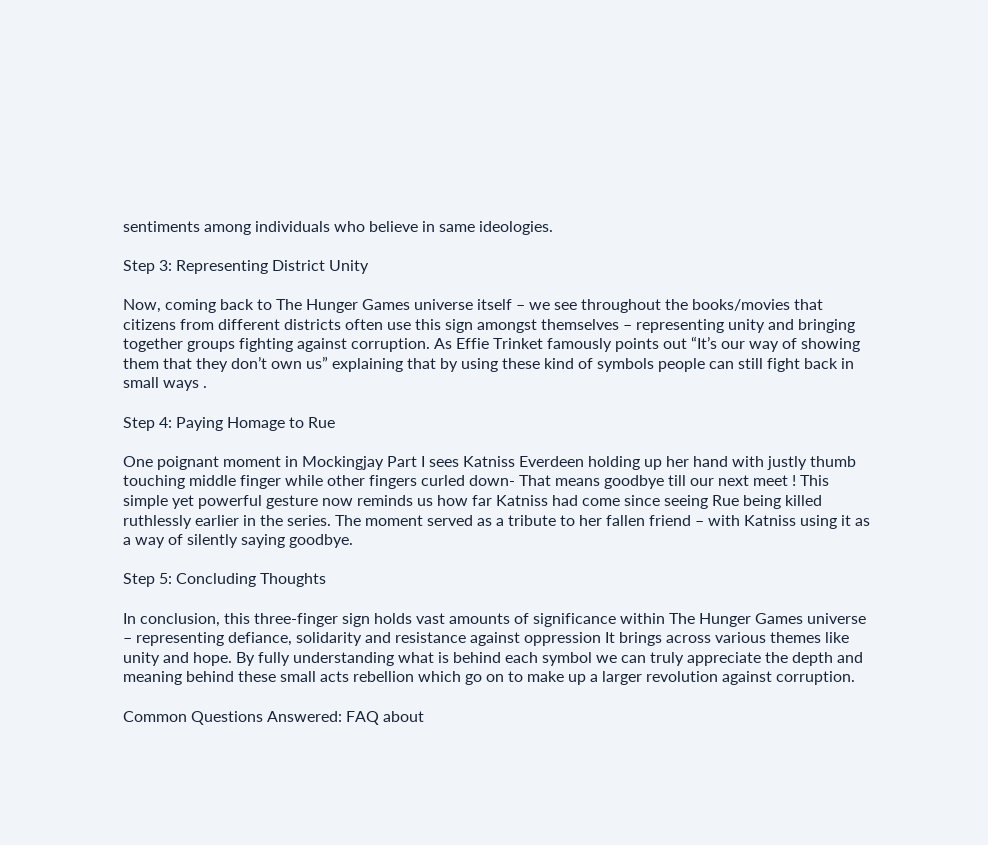sentiments among individuals who believe in same ideologies.

Step 3: Representing District Unity

Now, coming back to The Hunger Games universe itself – we see throughout the books/movies that citizens from different districts often use this sign amongst themselves – representing unity and bringing together groups fighting against corruption. As Effie Trinket famously points out “It’s our way of showing them that they don’t own us” explaining that by using these kind of symbols people can still fight back in small ways .

Step 4: Paying Homage to Rue

One poignant moment in Mockingjay Part I sees Katniss Everdeen holding up her hand with justly thumb touching middle finger while other fingers curled down- That means goodbye till our next meet ! This simple yet powerful gesture now reminds us how far Katniss had come since seeing Rue being killed ruthlessly earlier in the series. The moment served as a tribute to her fallen friend – with Katniss using it as a way of silently saying goodbye.

Step 5: Concluding Thoughts

In conclusion, this three-finger sign holds vast amounts of significance within The Hunger Games universe – representing defiance, solidarity and resistance against oppression It brings across various themes like unity and hope. By fully understanding what is behind each symbol we can truly appreciate the depth and meaning behind these small acts rebellion which go on to make up a larger revolution against corruption.

Common Questions Answered: FAQ about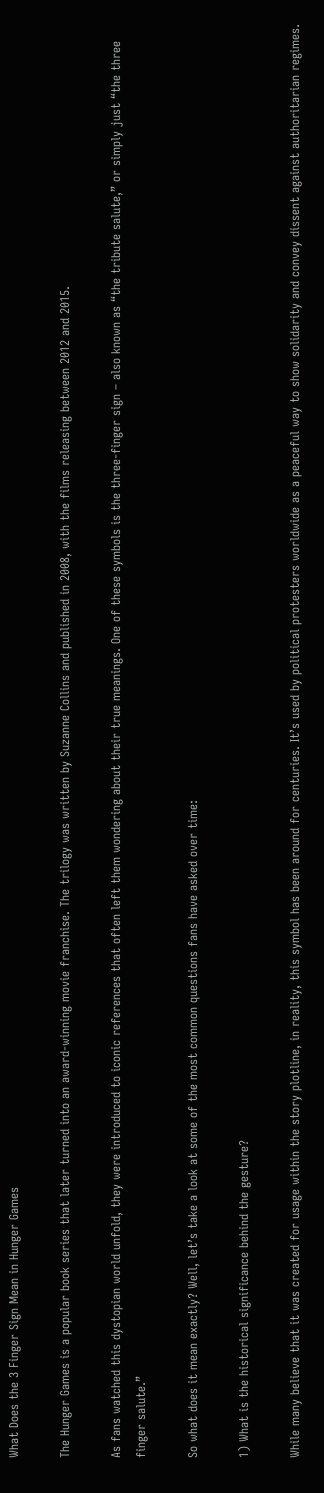What Does the 3 Finger Sign Mean in Hunger Games

The Hunger Games is a popular book series that later turned into an award-winning movie franchise. The trilogy was written by Suzanne Collins and published in 2008, with the films releasing between 2012 and 2015.

As fans watched this dystopian world unfold, they were introduced to iconic references that often left them wondering about their true meanings. One of these symbols is the three-finger sign – also known as “the tribute salute,” or simply just “the three finger salute.”

So what does it mean exactly? Well, let’s take a look at some of the most common questions fans have asked over time:

1) What is the historical significance behind the gesture?

While many believe that it was created for usage within the story plotline, in reality, this symbol has been around for centuries. It’s used by political protesters worldwide as a peaceful way to show solidarity and convey dissent against authoritarian regimes.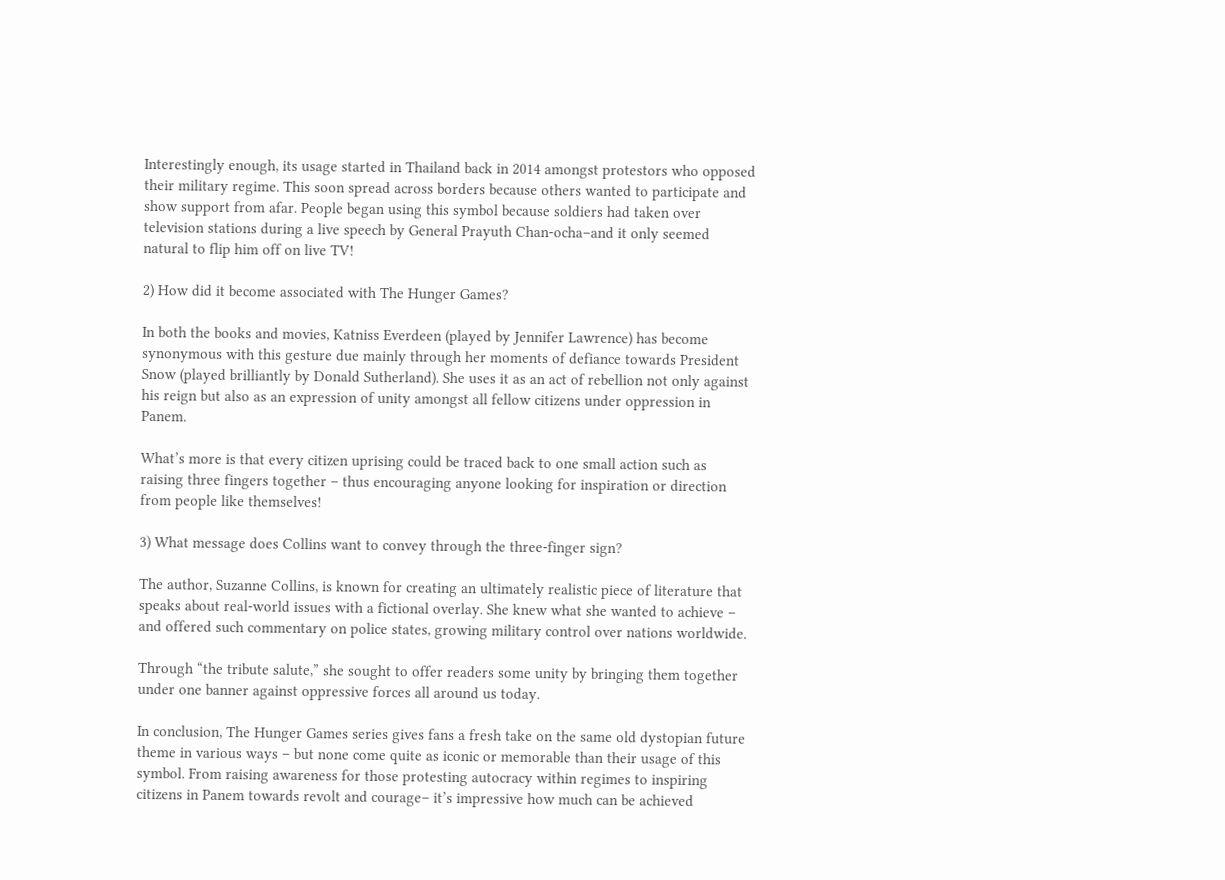Interestingly enough, its usage started in Thailand back in 2014 amongst protestors who opposed their military regime. This soon spread across borders because others wanted to participate and show support from afar. People began using this symbol because soldiers had taken over television stations during a live speech by General Prayuth Chan-ocha–and it only seemed natural to flip him off on live TV!

2) How did it become associated with The Hunger Games?

In both the books and movies, Katniss Everdeen (played by Jennifer Lawrence) has become synonymous with this gesture due mainly through her moments of defiance towards President Snow (played brilliantly by Donald Sutherland). She uses it as an act of rebellion not only against his reign but also as an expression of unity amongst all fellow citizens under oppression in Panem.

What’s more is that every citizen uprising could be traced back to one small action such as raising three fingers together – thus encouraging anyone looking for inspiration or direction from people like themselves!

3) What message does Collins want to convey through the three-finger sign?

The author, Suzanne Collins, is known for creating an ultimately realistic piece of literature that speaks about real-world issues with a fictional overlay. She knew what she wanted to achieve – and offered such commentary on police states, growing military control over nations worldwide.

Through “the tribute salute,” she sought to offer readers some unity by bringing them together under one banner against oppressive forces all around us today.

In conclusion, The Hunger Games series gives fans a fresh take on the same old dystopian future theme in various ways – but none come quite as iconic or memorable than their usage of this symbol. From raising awareness for those protesting autocracy within regimes to inspiring citizens in Panem towards revolt and courage– it’s impressive how much can be achieved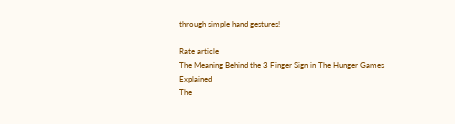through simple hand gestures!

Rate article
The Meaning Behind the 3 Finger Sign in The Hunger Games Explained
The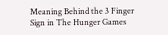Meaning Behind the 3 Finger Sign in The Hunger Games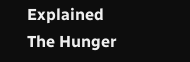Explained
The Hunger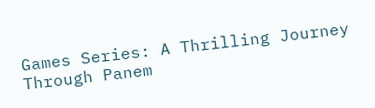Games Series: A Thrilling Journey Through Panem